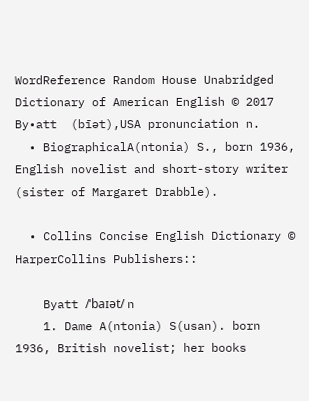WordReference Random House Unabridged Dictionary of American English © 2017
By•att  (bīət),USA pronunciation n.
  • BiographicalA(ntonia) S., born 1936, English novelist and short-story writer (sister of Margaret Drabble).

  • Collins Concise English Dictionary © HarperCollins Publishers::

    Byatt /ˈbaɪət/ n
    1. Dame A(ntonia) S(usan). born 1936, British novelist; her books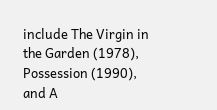include The Virgin in the Garden (1978), Possession (1990), and A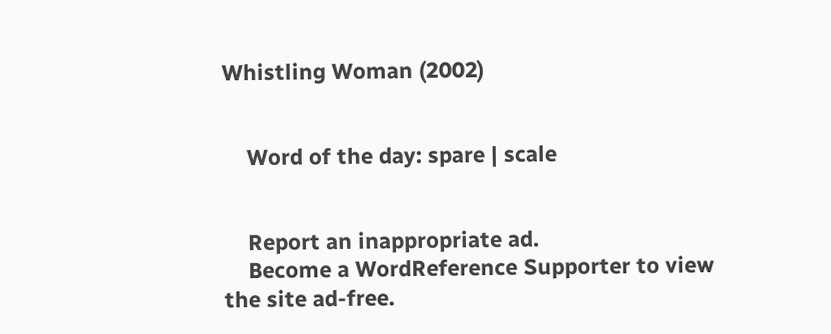Whistling Woman (2002)


    Word of the day: spare | scale


    Report an inappropriate ad.
    Become a WordReference Supporter to view the site ad-free.